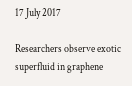17 July 2017

Researchers observe exotic superfluid in graphene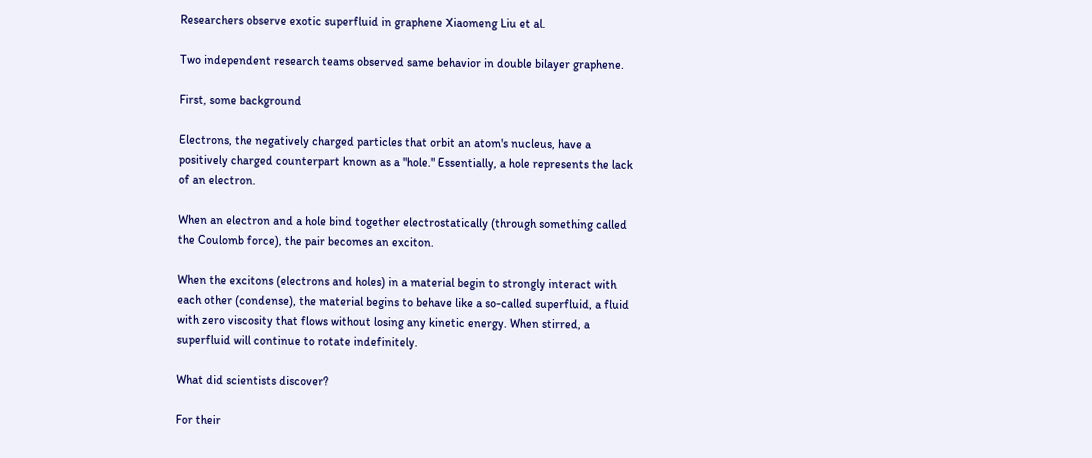Researchers observe exotic superfluid in graphene Xiaomeng Liu et al.

Two independent research teams observed same behavior in double bilayer graphene.

First, some background

Electrons, the negatively charged particles that orbit an atom's nucleus, have a positively charged counterpart known as a "hole." Essentially, a hole represents the lack of an electron.

When an electron and a hole bind together electrostatically (through something called the Coulomb force), the pair becomes an exciton.

When the excitons (electrons and holes) in a material begin to strongly interact with each other (condense), the material begins to behave like a so-called superfluid, a fluid with zero viscosity that flows without losing any kinetic energy. When stirred, a superfluid will continue to rotate indefinitely.

What did scientists discover?

For their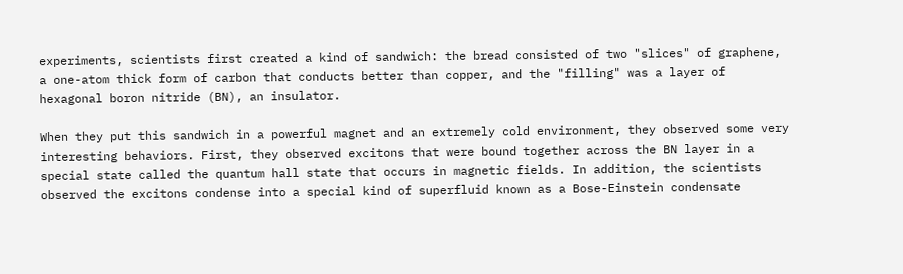experiments, scientists first created a kind of sandwich: the bread consisted of two "slices" of graphene, a one-atom thick form of carbon that conducts better than copper, and the "filling" was a layer of hexagonal boron nitride (BN), an insulator.

When they put this sandwich in a powerful magnet and an extremely cold environment, they observed some very interesting behaviors. First, they observed excitons that were bound together across the BN layer in a special state called the quantum hall state that occurs in magnetic fields. In addition, the scientists observed the excitons condense into a special kind of superfluid known as a Bose-Einstein condensate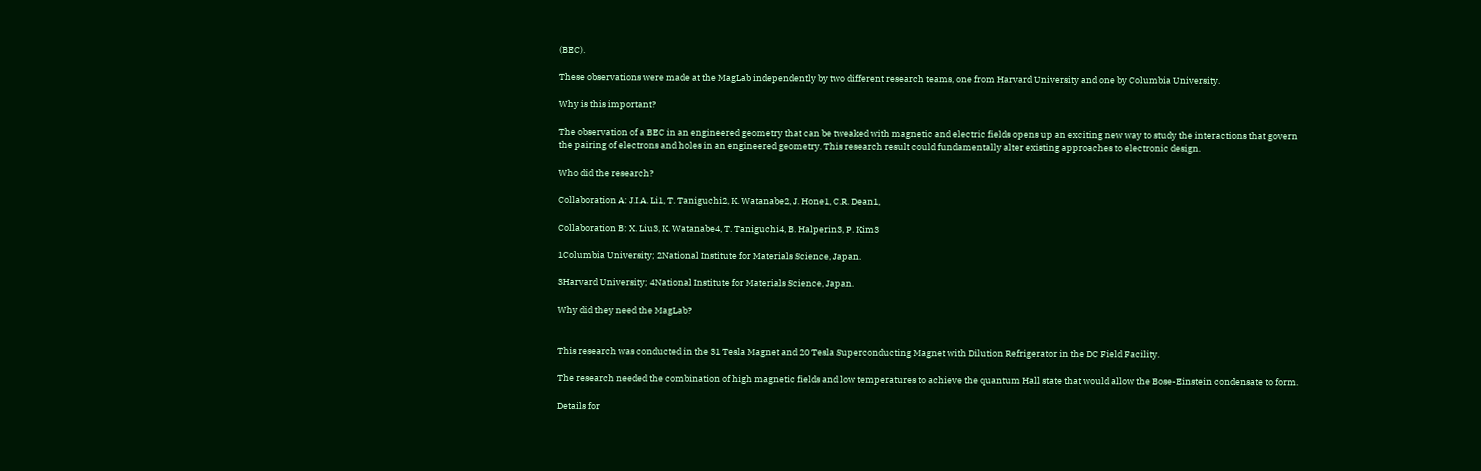(BEC).

These observations were made at the MagLab independently by two different research teams, one from Harvard University and one by Columbia University.

Why is this important?

The observation of a BEC in an engineered geometry that can be tweaked with magnetic and electric fields opens up an exciting new way to study the interactions that govern the pairing of electrons and holes in an engineered geometry. This research result could fundamentally alter existing approaches to electronic design.

Who did the research?

Collaboration A: J.I.A. Li1, T. Taniguchi2, K. Watanabe2, J. Hone1, C.R. Dean1,

Collaboration B: X. Liu3, K. Watanabe4, T. Taniguchi4, B. Halperin3, P. Kim3

1Columbia University; 2National Institute for Materials Science, Japan.

3Harvard University; 4National Institute for Materials Science, Japan.

Why did they need the MagLab?


This research was conducted in the 31 Tesla Magnet and 20 Tesla Superconducting Magnet with Dilution Refrigerator in the DC Field Facility.

The research needed the combination of high magnetic fields and low temperatures to achieve the quantum Hall state that would allow the Bose-Einstein condensate to form.

Details for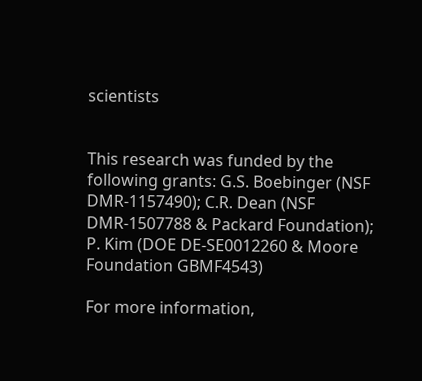scientists


This research was funded by the following grants: G.S. Boebinger (NSF DMR-1157490); C.R. Dean (NSF DMR-1507788 & Packard Foundation); P. Kim (DOE DE-SE0012260 & Moore Foundation GBMF4543)

For more information,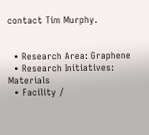contact Tim Murphy.


  • Research Area: Graphene
  • Research Initiatives: Materials
  • Facility /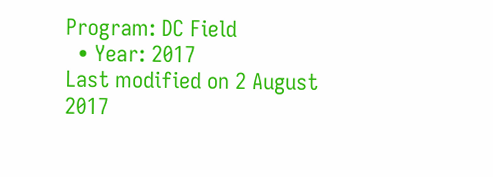Program: DC Field
  • Year: 2017
Last modified on 2 August 2017